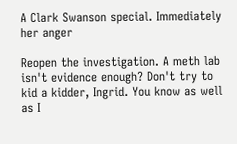A Clark Swanson special. Immediately her anger

Reopen the investigation. A meth lab isn't evidence enough? Don't try to kid a kidder, Ingrid. You know as well as I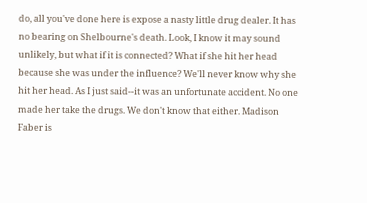do, all you've done here is expose a nasty little drug dealer. It has no bearing on Shelbourne's death. Look, I know it may sound unlikely, but what if it is connected? What if she hit her head because she was under the influence? We'll never know why she hit her head. As I just said--it was an unfortunate accident. No one made her take the drugs. We don't know that either. Madison Faber is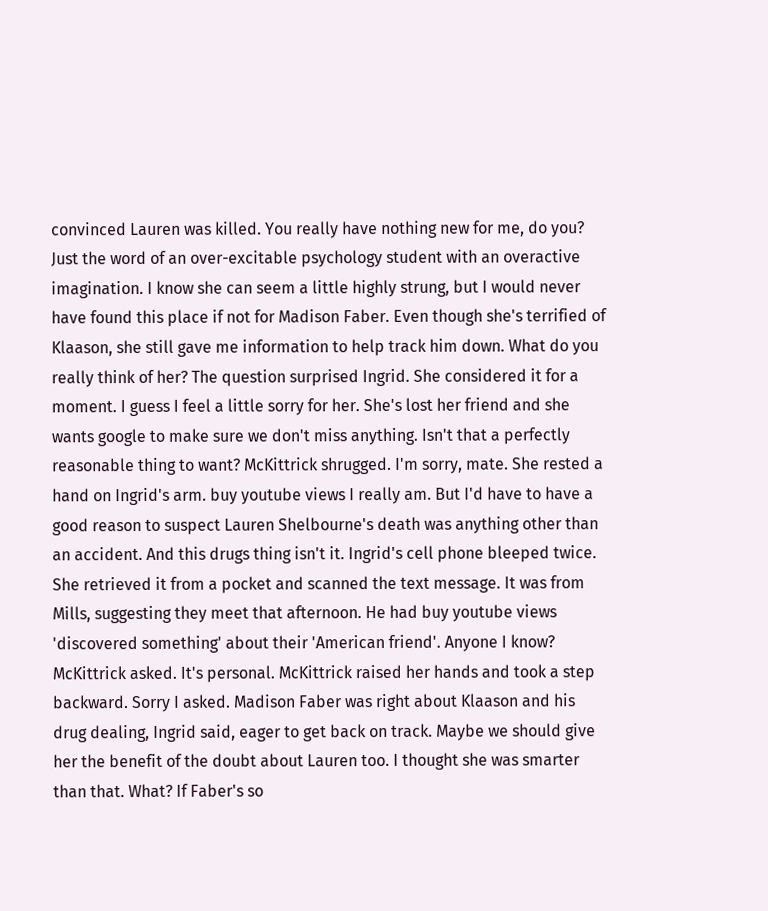convinced Lauren was killed. You really have nothing new for me, do you? Just the word of an over-excitable psychology student with an overactive imagination. I know she can seem a little highly strung, but I would never have found this place if not for Madison Faber. Even though she's terrified of Klaason, she still gave me information to help track him down. What do you really think of her? The question surprised Ingrid. She considered it for a moment. I guess I feel a little sorry for her. She's lost her friend and she wants google to make sure we don't miss anything. Isn't that a perfectly reasonable thing to want? McKittrick shrugged. I'm sorry, mate. She rested a hand on Ingrid's arm. buy youtube views I really am. But I'd have to have a good reason to suspect Lauren Shelbourne's death was anything other than an accident. And this drugs thing isn't it. Ingrid's cell phone bleeped twice. She retrieved it from a pocket and scanned the text message. It was from Mills, suggesting they meet that afternoon. He had buy youtube views 'discovered something' about their 'American friend'. Anyone I know? McKittrick asked. It's personal. McKittrick raised her hands and took a step backward. Sorry I asked. Madison Faber was right about Klaason and his drug dealing, Ingrid said, eager to get back on track. Maybe we should give her the benefit of the doubt about Lauren too. I thought she was smarter than that. What? If Faber's so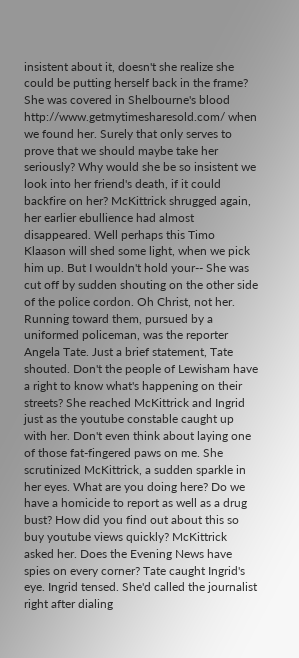insistent about it, doesn't she realize she could be putting herself back in the frame? She was covered in Shelbourne's blood http://www.getmytimesharesold.com/ when we found her. Surely that only serves to prove that we should maybe take her seriously? Why would she be so insistent we look into her friend's death, if it could backfire on her? McKittrick shrugged again, her earlier ebullience had almost disappeared. Well perhaps this Timo Klaason will shed some light, when we pick him up. But I wouldn't hold your-- She was cut off by sudden shouting on the other side of the police cordon. Oh Christ, not her. Running toward them, pursued by a uniformed policeman, was the reporter Angela Tate. Just a brief statement, Tate shouted. Don't the people of Lewisham have a right to know what's happening on their streets? She reached McKittrick and Ingrid just as the youtube constable caught up with her. Don't even think about laying one of those fat-fingered paws on me. She scrutinized McKittrick, a sudden sparkle in her eyes. What are you doing here? Do we have a homicide to report as well as a drug bust? How did you find out about this so buy youtube views quickly? McKittrick asked her. Does the Evening News have spies on every corner? Tate caught Ingrid's eye. Ingrid tensed. She'd called the journalist right after dialing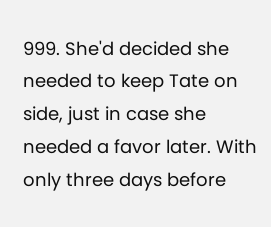999. She'd decided she needed to keep Tate on side, just in case she needed a favor later. With only three days before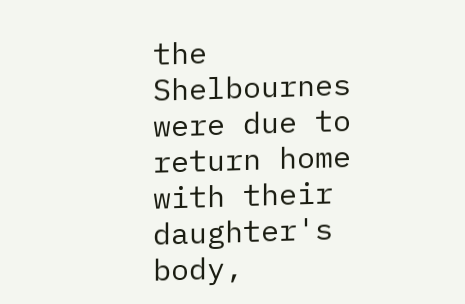the Shelbournes were due to return home with their daughter's body,